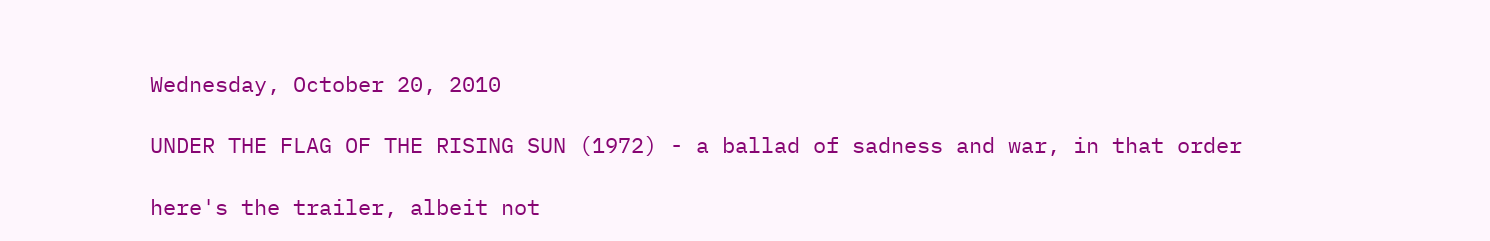Wednesday, October 20, 2010

UNDER THE FLAG OF THE RISING SUN (1972) - a ballad of sadness and war, in that order

here's the trailer, albeit not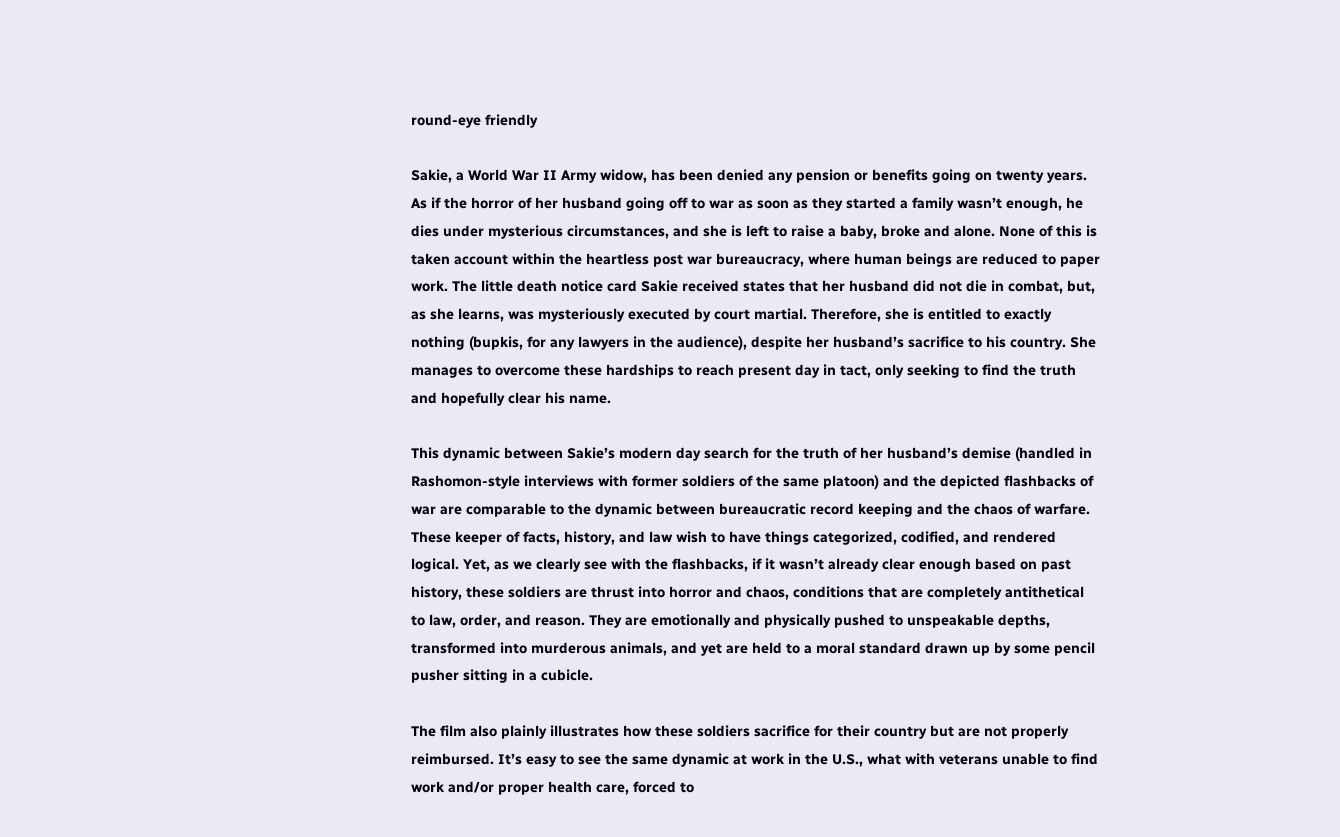round-eye friendly

Sakie, a World War II Army widow, has been denied any pension or benefits going on twenty years. As if the horror of her husband going off to war as soon as they started a family wasn’t enough, he dies under mysterious circumstances, and she is left to raise a baby, broke and alone. None of this is taken account within the heartless post war bureaucracy, where human beings are reduced to paper work. The little death notice card Sakie received states that her husband did not die in combat, but, as she learns, was mysteriously executed by court martial. Therefore, she is entitled to exactly nothing (bupkis, for any lawyers in the audience), despite her husband’s sacrifice to his country. She manages to overcome these hardships to reach present day in tact, only seeking to find the truth and hopefully clear his name.

This dynamic between Sakie’s modern day search for the truth of her husband’s demise (handled in Rashomon-style interviews with former soldiers of the same platoon) and the depicted flashbacks of war are comparable to the dynamic between bureaucratic record keeping and the chaos of warfare. These keeper of facts, history, and law wish to have things categorized, codified, and rendered logical. Yet, as we clearly see with the flashbacks, if it wasn’t already clear enough based on past history, these soldiers are thrust into horror and chaos, conditions that are completely antithetical to law, order, and reason. They are emotionally and physically pushed to unspeakable depths, transformed into murderous animals, and yet are held to a moral standard drawn up by some pencil pusher sitting in a cubicle.

The film also plainly illustrates how these soldiers sacrifice for their country but are not properly reimbursed. It’s easy to see the same dynamic at work in the U.S., what with veterans unable to find work and/or proper health care, forced to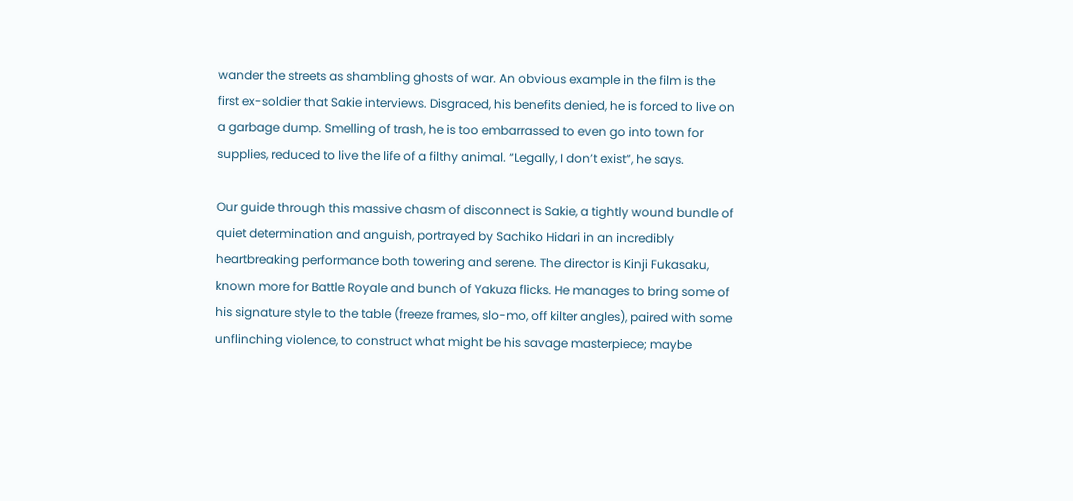wander the streets as shambling ghosts of war. An obvious example in the film is the first ex-soldier that Sakie interviews. Disgraced, his benefits denied, he is forced to live on a garbage dump. Smelling of trash, he is too embarrassed to even go into town for supplies, reduced to live the life of a filthy animal. “Legally, I don’t exist”, he says.

Our guide through this massive chasm of disconnect is Sakie, a tightly wound bundle of quiet determination and anguish, portrayed by Sachiko Hidari in an incredibly heartbreaking performance both towering and serene. The director is Kinji Fukasaku, known more for Battle Royale and bunch of Yakuza flicks. He manages to bring some of his signature style to the table (freeze frames, slo-mo, off kilter angles), paired with some unflinching violence, to construct what might be his savage masterpiece; maybe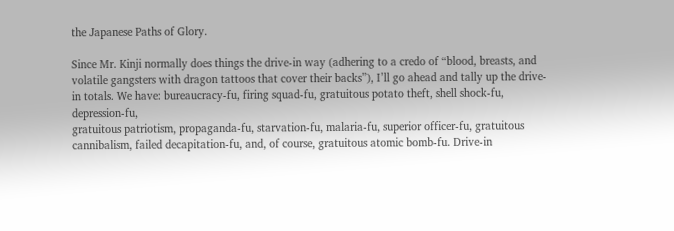the Japanese Paths of Glory.

Since Mr. Kinji normally does things the drive-in way (adhering to a credo of “blood, breasts, and volatile gangsters with dragon tattoos that cover their backs”), I’ll go ahead and tally up the drive-in totals. We have: bureaucracy-fu, firing squad-fu, gratuitous potato theft, shell shock-fu, depression-fu,
gratuitous patriotism, propaganda-fu, starvation-fu, malaria-fu, superior officer-fu, gratuitous cannibalism, failed decapitation-fu, and, of course, gratuitous atomic bomb-fu. Drive-in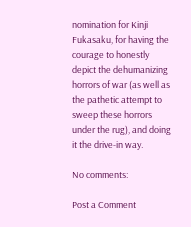nomination for Kinji Fukasaku, for having the courage to honestly depict the dehumanizing horrors of war (as well as the pathetic attempt to sweep these horrors under the rug), and doing it the drive-in way.

No comments:

Post a Comment